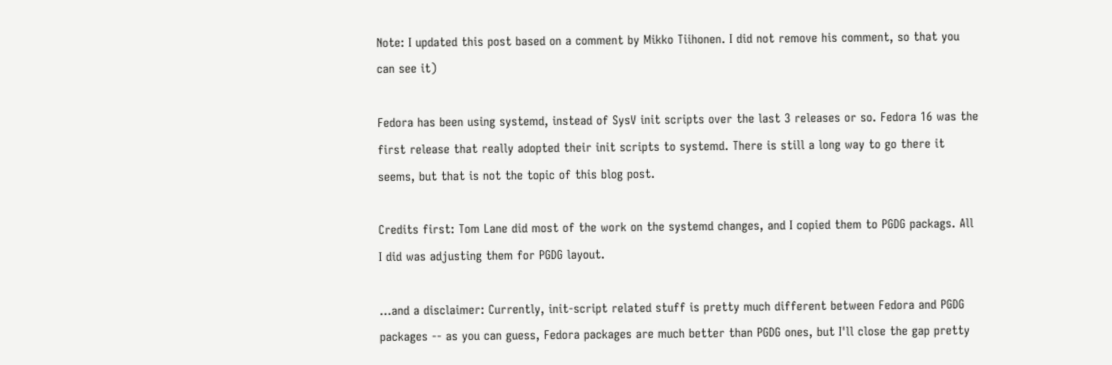Note: I updated this post based on a comment by Mikko Tiihonen. I did not remove his comment, so that you can see it)

Fedora has been using systemd, instead of SysV init scripts over the last 3 releases or so. Fedora 16 was the first release that really adopted their init scripts to systemd. There is still a long way to go there it seems, but that is not the topic of this blog post.

Credits first: Tom Lane did most of the work on the systemd changes, and I copied them to PGDG packags. All I did was adjusting them for PGDG layout.

...and a disclaimer: Currently, init-script related stuff is pretty much different between Fedora and PGDG packages -- as you can guess, Fedora packages are much better than PGDG ones, but I'll close the gap pretty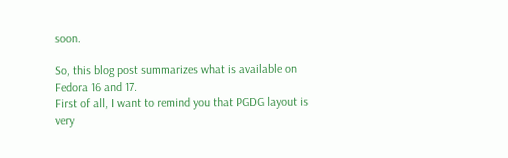soon.

So, this blog post summarizes what is available on Fedora 16 and 17.
First of all, I want to remind you that PGDG layout is very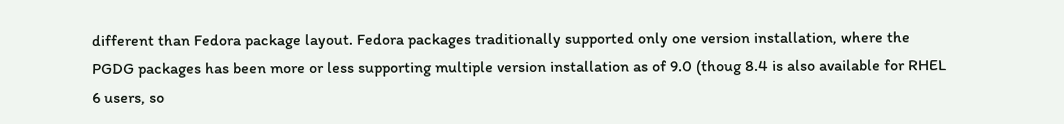different than Fedora package layout. Fedora packages traditionally supported only one version installation, where the PGDG packages has been more or less supporting multiple version installation as of 9.0 (thoug 8.4 is also available for RHEL 6 users, so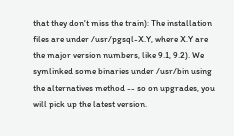that they don't miss the train): The installation files are under /usr/pgsql-X.Y, where X.Y are the major version numbers, like 9.1, 9.2). We symlinked some binaries under /usr/bin using the alternatives method -- so on upgrades, you will pick up the latest version.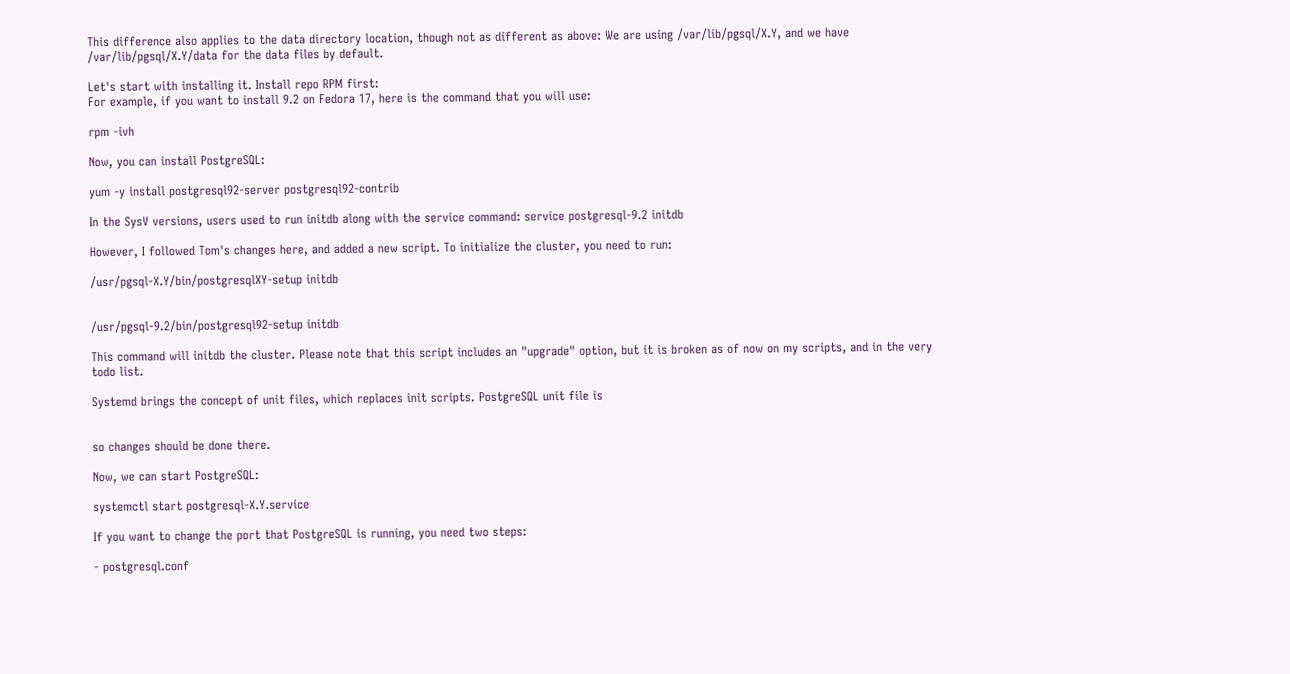This difference also applies to the data directory location, though not as different as above: We are using /var/lib/pgsql/X.Y, and we have /var/lib/pgsql/X.Y/data for the data files by default.

Let's start with installing it. Install repo RPM first:
For example, if you want to install 9.2 on Fedora 17, here is the command that you will use:

rpm -ivh

Now, you can install PostgreSQL:

yum -y install postgresql92-server postgresql92-contrib

In the SysV versions, users used to run initdb along with the service command: service postgresql-9.2 initdb

However, I followed Tom's changes here, and added a new script. To initialize the cluster, you need to run:

/usr/pgsql-X.Y/bin/postgresqlXY-setup initdb


/usr/pgsql-9.2/bin/postgresql92-setup initdb

This command will initdb the cluster. Please note that this script includes an "upgrade" option, but it is broken as of now on my scripts, and in the very todo list.

Systemd brings the concept of unit files, which replaces init scripts. PostgreSQL unit file is


so changes should be done there.

Now, we can start PostgreSQL:

systemctl start postgresql-X.Y.service

If you want to change the port that PostgreSQL is running, you need two steps:

- postgresql.conf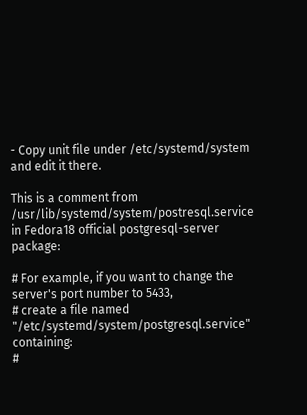- Copy unit file under /etc/systemd/system and edit it there.

This is a comment from /usr/lib/systemd/system/postresql.service in Fedora18 official postgresql-server package:

# For example, if you want to change the server's port number to 5433,
# create a file named "/etc/systemd/system/postgresql.service" containing:
#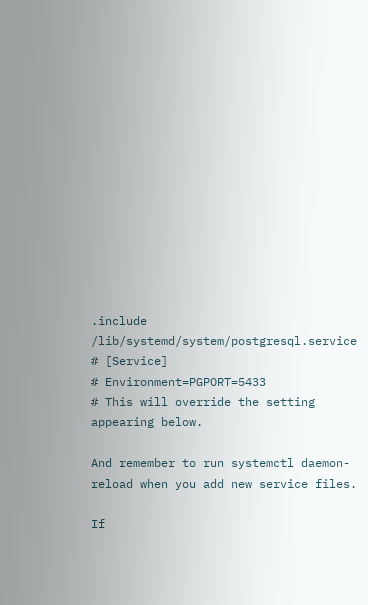.include /lib/systemd/system/postgresql.service
# [Service]
# Environment=PGPORT=5433
# This will override the setting appearing below.

And remember to run systemctl daemon-reload when you add new service files.

If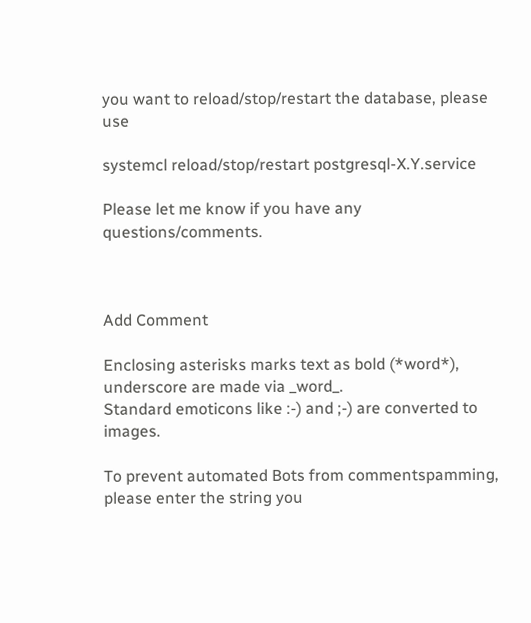you want to reload/stop/restart the database, please use

systemcl reload/stop/restart postgresql-X.Y.service

Please let me know if you have any questions/comments.



Add Comment

Enclosing asterisks marks text as bold (*word*), underscore are made via _word_.
Standard emoticons like :-) and ;-) are converted to images.

To prevent automated Bots from commentspamming, please enter the string you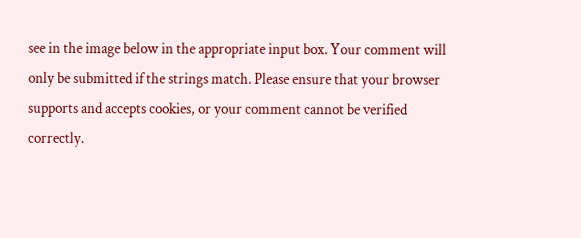see in the image below in the appropriate input box. Your comment will only be submitted if the strings match. Please ensure that your browser supports and accepts cookies, or your comment cannot be verified correctly.